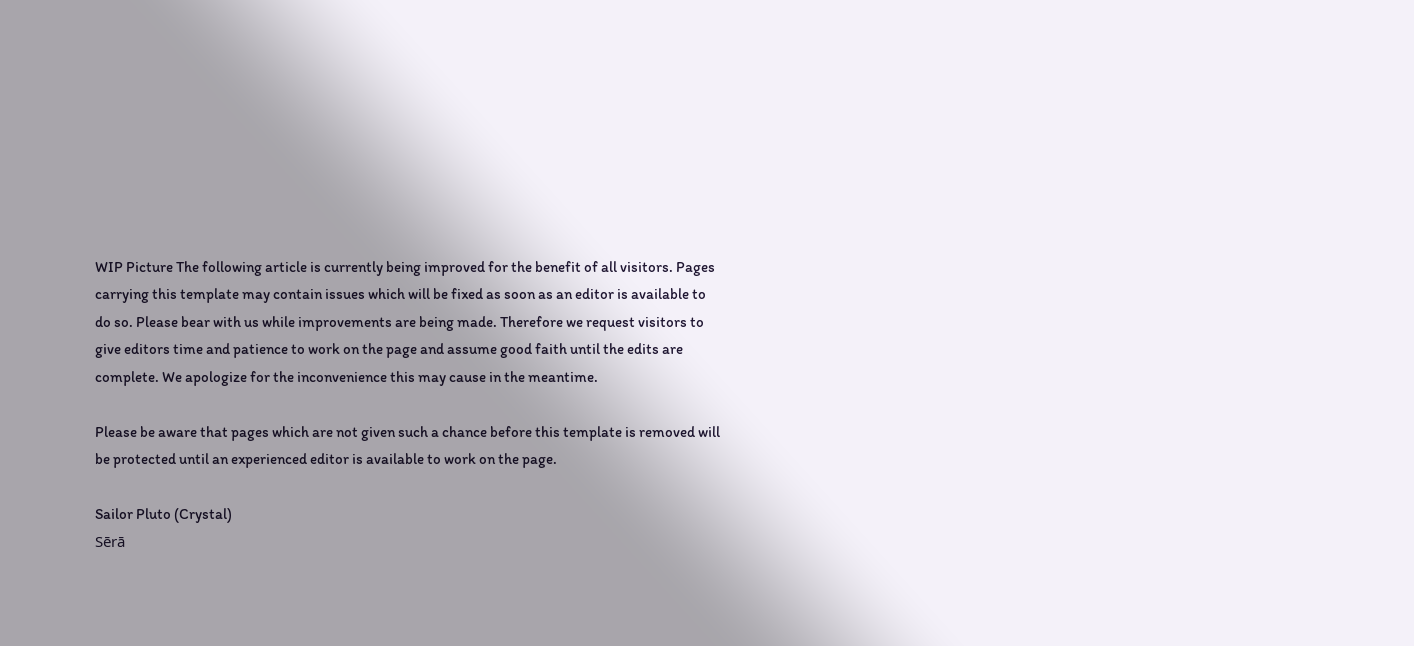WIP Picture The following article is currently being improved for the benefit of all visitors. Pages carrying this template may contain issues which will be fixed as soon as an editor is available to do so. Please bear with us while improvements are being made. Therefore we request visitors to give editors time and patience to work on the page and assume good faith until the edits are complete. We apologize for the inconvenience this may cause in the meantime.

Please be aware that pages which are not given such a chance before this template is removed will be protected until an experienced editor is available to work on the page.

Sailor Pluto (Crystal)
Sērā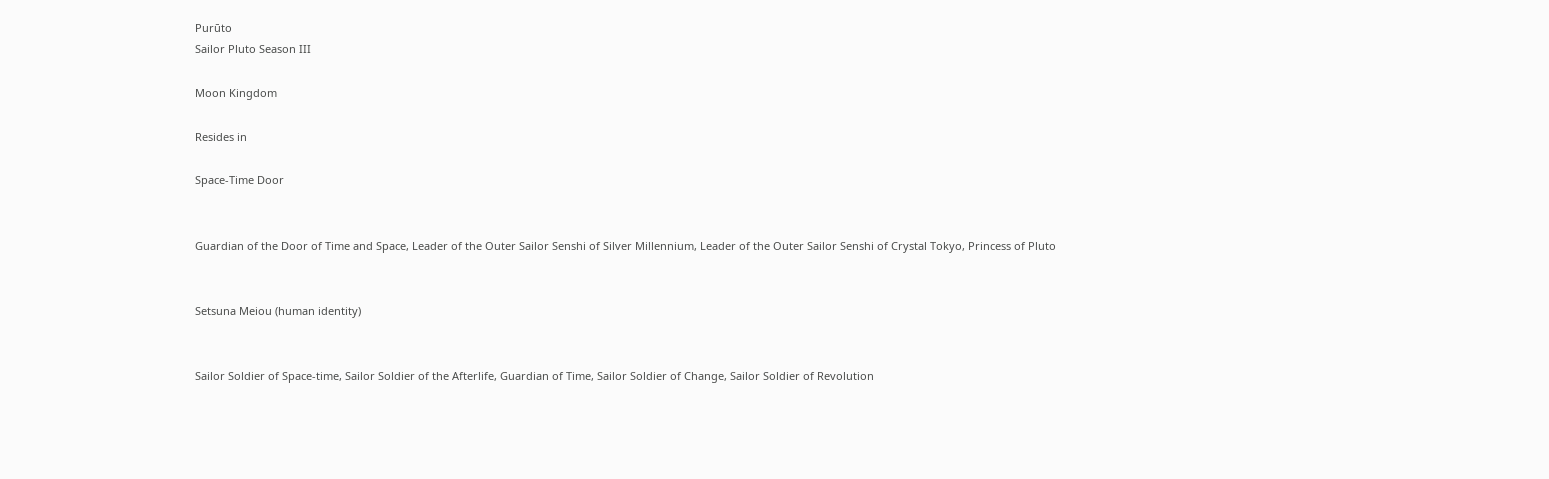Purūto
Sailor Pluto Season III

Moon Kingdom

Resides in

Space-Time Door


Guardian of the Door of Time and Space, Leader of the Outer Sailor Senshi of Silver Millennium, Leader of the Outer Sailor Senshi of Crystal Tokyo, Princess of Pluto


Setsuna Meiou (human identity)


Sailor Soldier of Space-time, Sailor Soldier of the Afterlife, Guardian of Time, Sailor Soldier of Change, Sailor Soldier of Revolution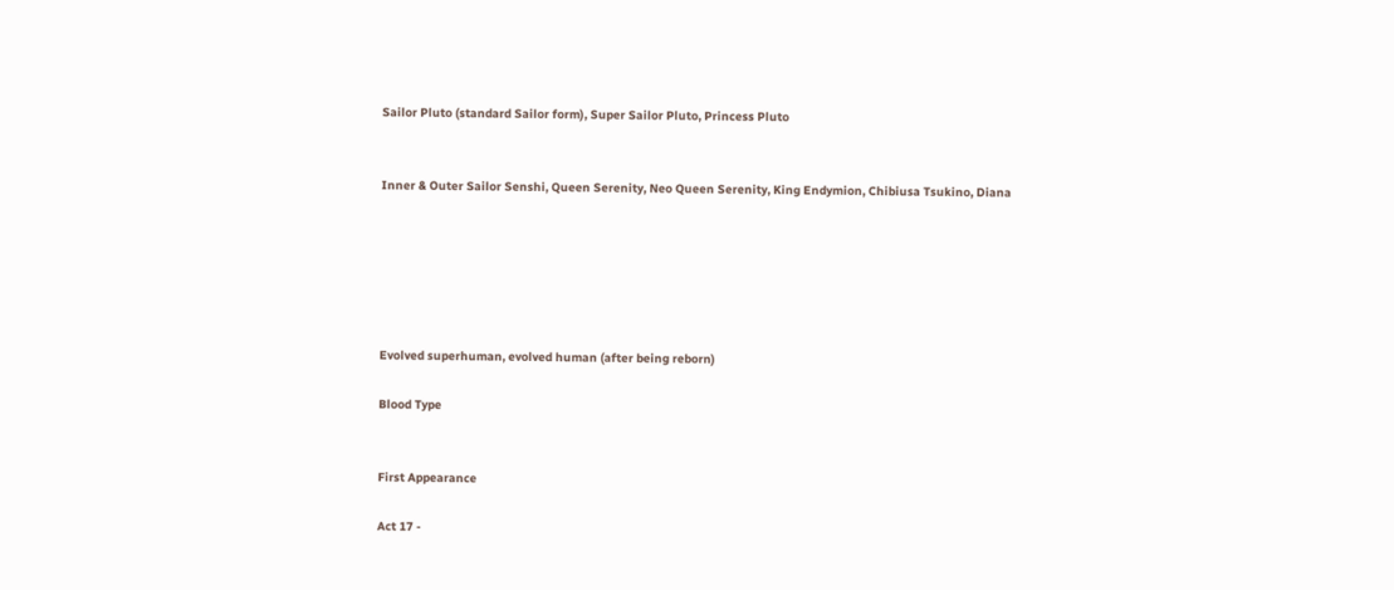Sailor Pluto (standard Sailor form), Super Sailor Pluto, Princess Pluto


Inner & Outer Sailor Senshi, Queen Serenity, Neo Queen Serenity, King Endymion, Chibiusa Tsukino, Diana






Evolved superhuman, evolved human (after being reborn)

Blood Type


First Appearance

Act 17 -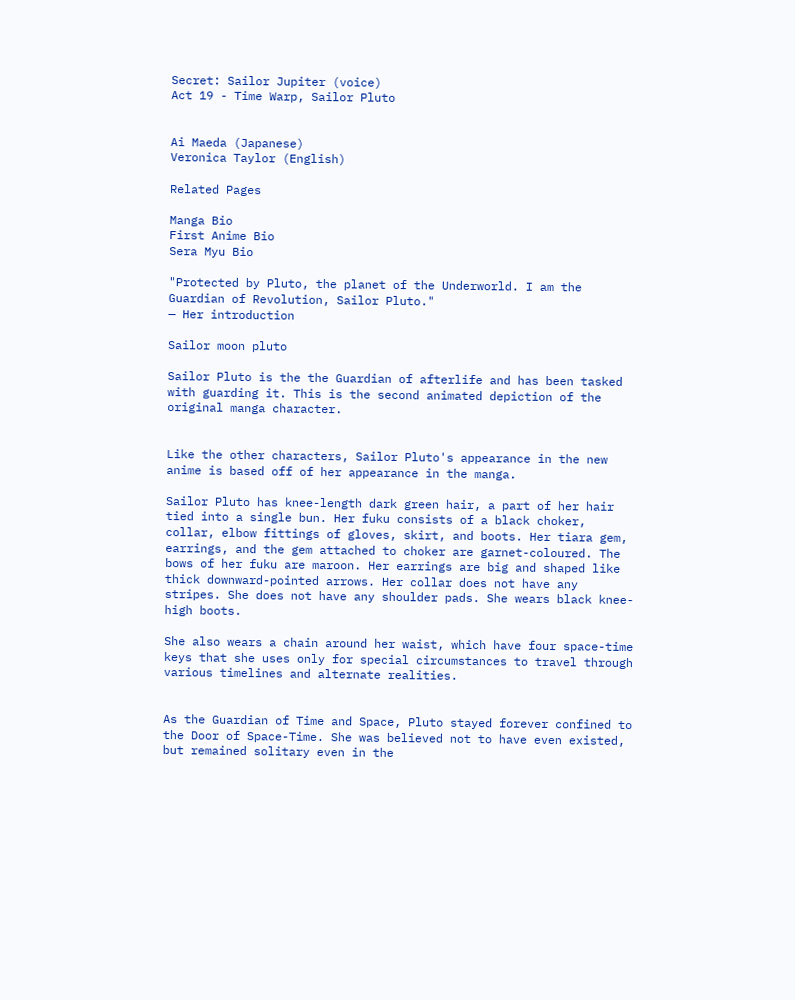Secret: Sailor Jupiter (voice)
Act 19 - Time Warp, Sailor Pluto


Ai Maeda (Japanese)
Veronica Taylor (English)

Related Pages

Manga Bio
First Anime Bio
Sera Myu Bio

"Protected by Pluto, the planet of the Underworld. I am the Guardian of Revolution, Sailor Pluto."
— Her introduction

Sailor moon pluto

Sailor Pluto is the the Guardian of afterlife and has been tasked with guarding it. This is the second animated depiction of the original manga character.


Like the other characters, Sailor Pluto's appearance in the new anime is based off of her appearance in the manga.

Sailor Pluto has knee-length dark green hair, a part of her hair tied into a single bun. Her fuku consists of a black choker, collar, elbow fittings of gloves, skirt, and boots. Her tiara gem, earrings, and the gem attached to choker are garnet-coloured. The bows of her fuku are maroon. Her earrings are big and shaped like thick downward-pointed arrows. Her collar does not have any stripes. She does not have any shoulder pads. She wears black knee-high boots.

She also wears a chain around her waist, which have four space-time keys that she uses only for special circumstances to travel through various timelines and alternate realities.


As the Guardian of Time and Space, Pluto stayed forever confined to the Door of Space-Time. She was believed not to have even existed, but remained solitary even in the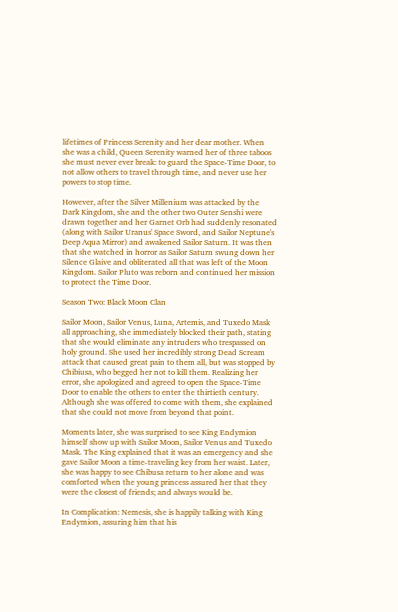lifetimes of Princess Serenity and her dear mother. When she was a child, Queen Serenity warned her of three taboos she must never ever break: to guard the Space-Time Door, to not allow others to travel through time, and never use her powers to stop time.

However, after the Silver Millenium was attacked by the Dark Kingdom, she and the other two Outer Senshi were drawn together and her Garnet Orb had suddenly resonated (along with Sailor Uranus' Space Sword, and Sailor Neptune's Deep Aqua Mirror) and awakened Sailor Saturn. It was then that she watched in horror as Sailor Saturn swung down her Silence Glaive and obliterated all that was left of the Moon Kingdom. Sailor Pluto was reborn and continued her mission to protect the Time Door.

Season Two: Black Moon Clan

Sailor Moon, Sailor Venus, Luna, Artemis, and Tuxedo Mask all approaching, she immediately blocked their path, stating that she would eliminate any intruders who trespassed on holy ground. She used her incredibly strong Dead Scream attack that caused great pain to them all, but was stopped by Chibiusa, who begged her not to kill them. Realizing her error, she apologized and agreed to open the Space-Time Door to enable the others to enter the thirtieth century. Although she was offered to come with them, she explained that she could not move from beyond that point.

Moments later, she was surprised to see King Endymion himself show up with Sailor Moon, Sailor Venus and Tuxedo Mask. The King explained that it was an emergency and she gave Sailor Moon a time-traveling key from her waist. Later, she was happy to see Chibusa return to her alone and was comforted when the young princess assured her that they were the closest of friends; and always would be.

In Complication: Nemesis, she is happily talking with King Endymion, assuring him that his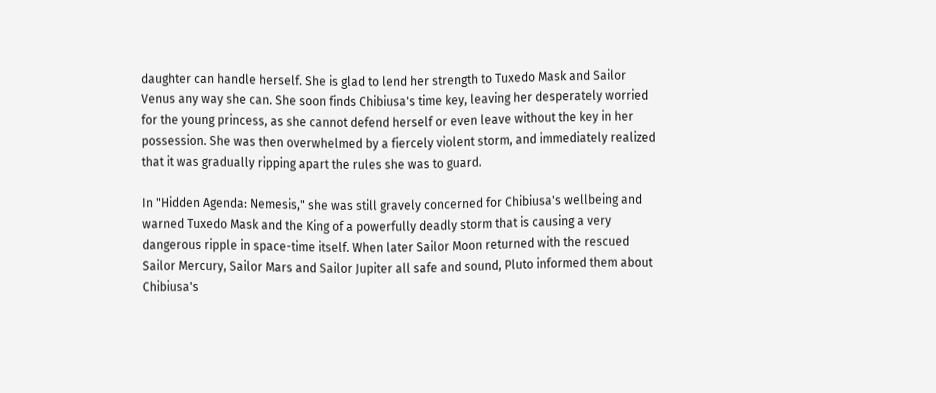daughter can handle herself. She is glad to lend her strength to Tuxedo Mask and Sailor Venus any way she can. She soon finds Chibiusa's time key, leaving her desperately worried for the young princess, as she cannot defend herself or even leave without the key in her possession. She was then overwhelmed by a fiercely violent storm, and immediately realized that it was gradually ripping apart the rules she was to guard.

In "Hidden Agenda: Nemesis," she was still gravely concerned for Chibiusa's wellbeing and warned Tuxedo Mask and the King of a powerfully deadly storm that is causing a very dangerous ripple in space-time itself. When later Sailor Moon returned with the rescued Sailor Mercury, Sailor Mars and Sailor Jupiter all safe and sound, Pluto informed them about Chibiusa's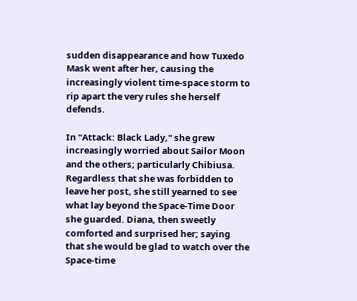sudden disappearance and how Tuxedo Mask went after her, causing the increasingly violent time-space storm to rip apart the very rules she herself defends.

In "Attack: Black Lady," she grew increasingly worried about Sailor Moon and the others; particularly Chibiusa. Regardless that she was forbidden to leave her post, she still yearned to see what lay beyond the Space-Time Door she guarded. Diana, then sweetly comforted and surprised her; saying that she would be glad to watch over the Space-time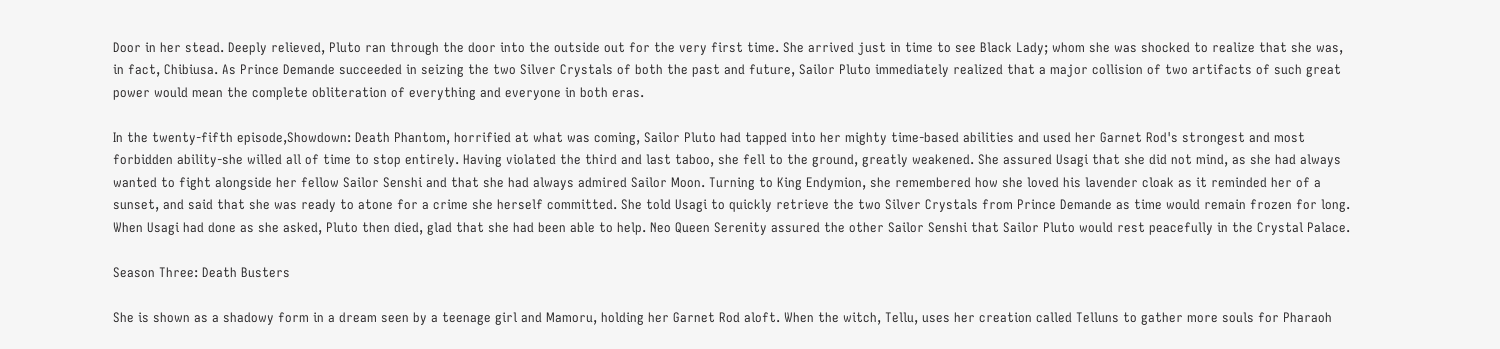Door in her stead. Deeply relieved, Pluto ran through the door into the outside out for the very first time. She arrived just in time to see Black Lady; whom she was shocked to realize that she was, in fact, Chibiusa. As Prince Demande succeeded in seizing the two Silver Crystals of both the past and future, Sailor Pluto immediately realized that a major collision of two artifacts of such great power would mean the complete obliteration of everything and everyone in both eras.

In the twenty-fifth episode,Showdown: Death Phantom, horrified at what was coming, Sailor Pluto had tapped into her mighty time-based abilities and used her Garnet Rod's strongest and most forbidden ability-she willed all of time to stop entirely. Having violated the third and last taboo, she fell to the ground, greatly weakened. She assured Usagi that she did not mind, as she had always wanted to fight alongside her fellow Sailor Senshi and that she had always admired Sailor Moon. Turning to King Endymion, she remembered how she loved his lavender cloak as it reminded her of a sunset, and said that she was ready to atone for a crime she herself committed. She told Usagi to quickly retrieve the two Silver Crystals from Prince Demande as time would remain frozen for long. When Usagi had done as she asked, Pluto then died, glad that she had been able to help. Neo Queen Serenity assured the other Sailor Senshi that Sailor Pluto would rest peacefully in the Crystal Palace.

Season Three: Death Busters

She is shown as a shadowy form in a dream seen by a teenage girl and Mamoru, holding her Garnet Rod aloft. When the witch, Tellu, uses her creation called Telluns to gather more souls for Pharaoh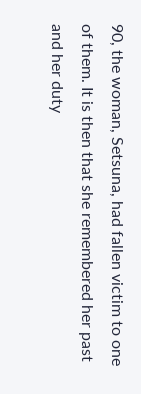90, the woman, Setsuna, had fallen victim to one of them. It is then that she remembered her past and her duty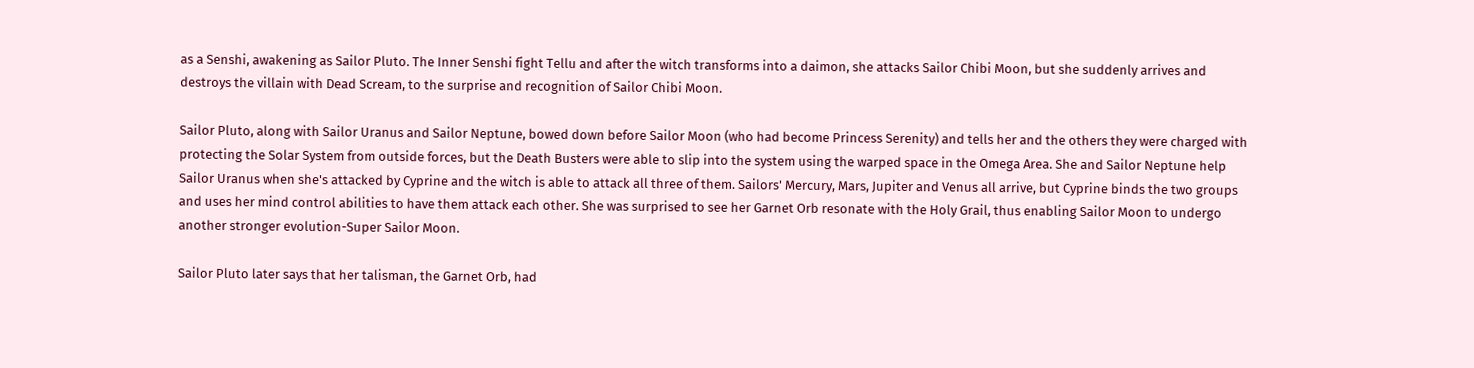as a Senshi, awakening as Sailor Pluto. The Inner Senshi fight Tellu and after the witch transforms into a daimon, she attacks Sailor Chibi Moon, but she suddenly arrives and destroys the villain with Dead Scream, to the surprise and recognition of Sailor Chibi Moon.

Sailor Pluto, along with Sailor Uranus and Sailor Neptune, bowed down before Sailor Moon (who had become Princess Serenity) and tells her and the others they were charged with protecting the Solar System from outside forces, but the Death Busters were able to slip into the system using the warped space in the Omega Area. She and Sailor Neptune help Sailor Uranus when she's attacked by Cyprine and the witch is able to attack all three of them. Sailors' Mercury, Mars, Jupiter and Venus all arrive, but Cyprine binds the two groups and uses her mind control abilities to have them attack each other. She was surprised to see her Garnet Orb resonate with the Holy Grail, thus enabling Sailor Moon to undergo another stronger evolution-Super Sailor Moon.

Sailor Pluto later says that her talisman, the Garnet Orb, had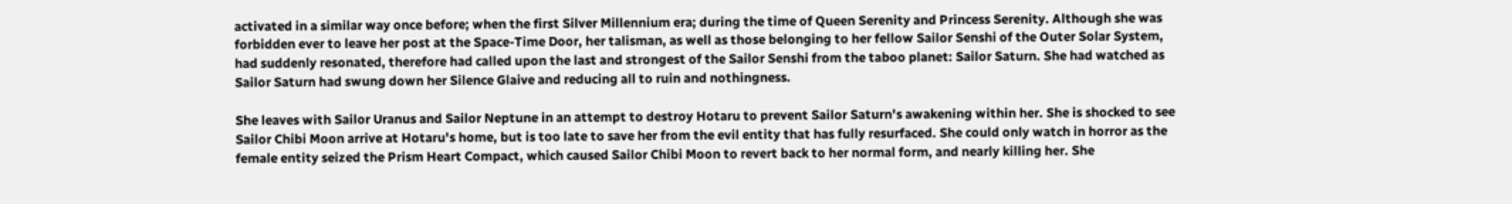activated in a similar way once before; when the first Silver Millennium era; during the time of Queen Serenity and Princess Serenity. Although she was forbidden ever to leave her post at the Space-Time Door, her talisman, as well as those belonging to her fellow Sailor Senshi of the Outer Solar System, had suddenly resonated, therefore had called upon the last and strongest of the Sailor Senshi from the taboo planet: Sailor Saturn. She had watched as Sailor Saturn had swung down her Silence Glaive and reducing all to ruin and nothingness.

She leaves with Sailor Uranus and Sailor Neptune in an attempt to destroy Hotaru to prevent Sailor Saturn's awakening within her. She is shocked to see Sailor Chibi Moon arrive at Hotaru's home, but is too late to save her from the evil entity that has fully resurfaced. She could only watch in horror as the female entity seized the Prism Heart Compact, which caused Sailor Chibi Moon to revert back to her normal form, and nearly killing her. She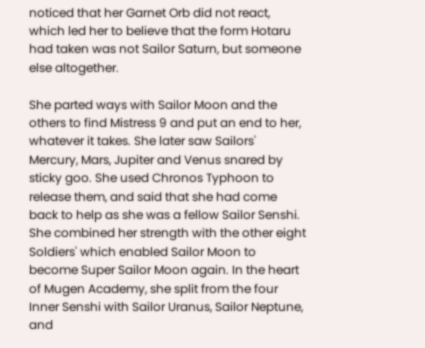noticed that her Garnet Orb did not react, which led her to believe that the form Hotaru had taken was not Sailor Saturn, but someone else altogether.

She parted ways with Sailor Moon and the others to find Mistress 9 and put an end to her, whatever it takes. She later saw Sailors' Mercury, Mars, Jupiter and Venus snared by sticky goo. She used Chronos Typhoon to release them, and said that she had come back to help as she was a fellow Sailor Senshi. She combined her strength with the other eight Soldiers' which enabled Sailor Moon to become Super Sailor Moon again. In the heart of Mugen Academy, she split from the four Inner Senshi with Sailor Uranus, Sailor Neptune, and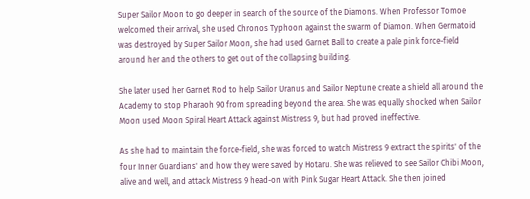Super Sailor Moon to go deeper in search of the source of the Diamons. When Professor Tomoe welcomed their arrival, she used Chronos Typhoon against the swarm of Diamon. When Germatoid was destroyed by Super Sailor Moon, she had used Garnet Ball to create a pale pink force-field around her and the others to get out of the collapsing building.

She later used her Garnet Rod to help Sailor Uranus and Sailor Neptune create a shield all around the Academy to stop Pharaoh 90 from spreading beyond the area. She was equally shocked when Sailor Moon used Moon Spiral Heart Attack against Mistress 9, but had proved ineffective.

As she had to maintain the force-field, she was forced to watch Mistress 9 extract the spirits' of the four Inner Guardians' and how they were saved by Hotaru. She was relieved to see Sailor Chibi Moon, alive and well, and attack Mistress 9 head-on with Pink Sugar Heart Attack. She then joined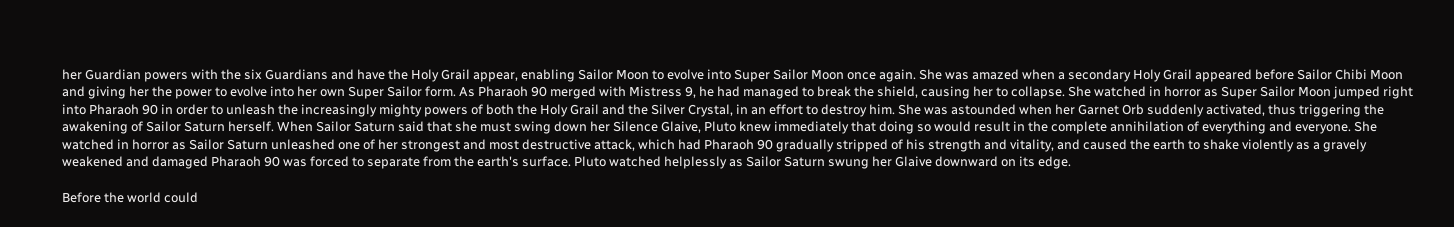her Guardian powers with the six Guardians and have the Holy Grail appear, enabling Sailor Moon to evolve into Super Sailor Moon once again. She was amazed when a secondary Holy Grail appeared before Sailor Chibi Moon and giving her the power to evolve into her own Super Sailor form. As Pharaoh 90 merged with Mistress 9, he had managed to break the shield, causing her to collapse. She watched in horror as Super Sailor Moon jumped right into Pharaoh 90 in order to unleash the increasingly mighty powers of both the Holy Grail and the Silver Crystal, in an effort to destroy him. She was astounded when her Garnet Orb suddenly activated, thus triggering the awakening of Sailor Saturn herself. When Sailor Saturn said that she must swing down her Silence Glaive, Pluto knew immediately that doing so would result in the complete annihilation of everything and everyone. She watched in horror as Sailor Saturn unleashed one of her strongest and most destructive attack, which had Pharaoh 90 gradually stripped of his strength and vitality, and caused the earth to shake violently as a gravely weakened and damaged Pharaoh 90 was forced to separate from the earth's surface. Pluto watched helplessly as Sailor Saturn swung her Glaive downward on its edge.

Before the world could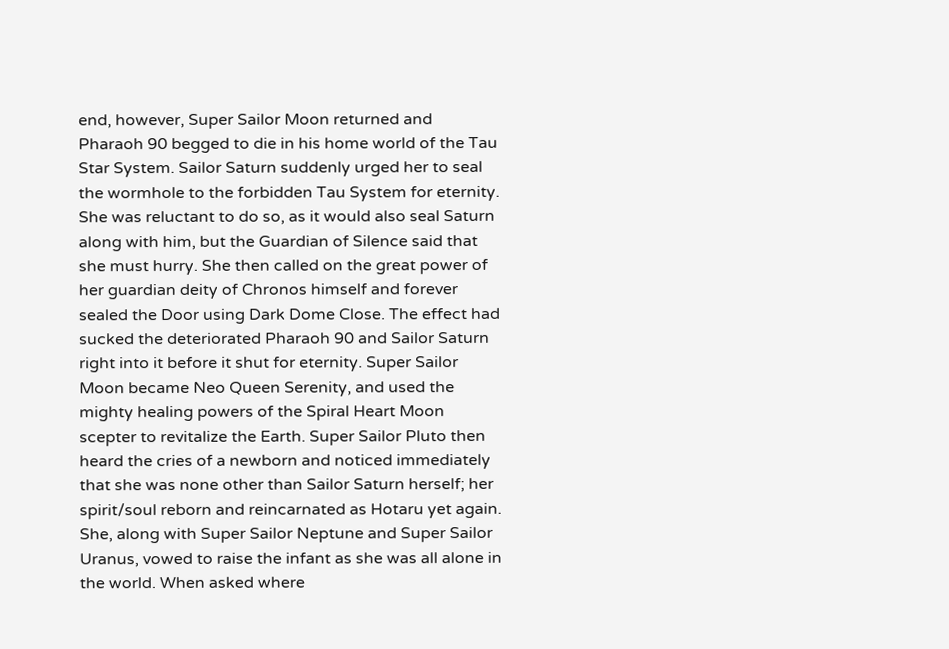end, however, Super Sailor Moon returned and Pharaoh 90 begged to die in his home world of the Tau Star System. Sailor Saturn suddenly urged her to seal the wormhole to the forbidden Tau System for eternity. She was reluctant to do so, as it would also seal Saturn along with him, but the Guardian of Silence said that she must hurry. She then called on the great power of her guardian deity of Chronos himself and forever sealed the Door using Dark Dome Close. The effect had sucked the deteriorated Pharaoh 90 and Sailor Saturn right into it before it shut for eternity. Super Sailor Moon became Neo Queen Serenity, and used the mighty healing powers of the Spiral Heart Moon scepter to revitalize the Earth. Super Sailor Pluto then heard the cries of a newborn and noticed immediately that she was none other than Sailor Saturn herself; her spirit/soul reborn and reincarnated as Hotaru yet again. She, along with Super Sailor Neptune and Super Sailor Uranus, vowed to raise the infant as she was all alone in the world. When asked where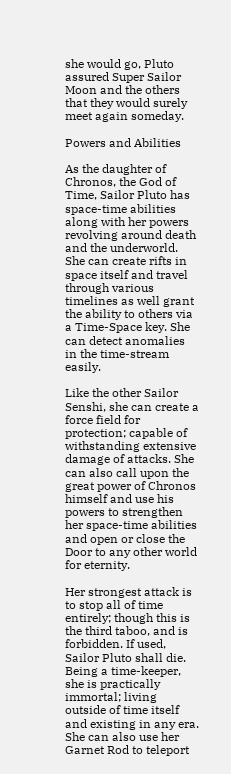she would go, Pluto assured Super Sailor Moon and the others that they would surely meet again someday.

Powers and Abilities

As the daughter of Chronos, the God of Time, Sailor Pluto has space-time abilities along with her powers revolving around death and the underworld. She can create rifts in space itself and travel through various timelines as well grant the ability to others via a Time-Space key. She can detect anomalies in the time-stream easily.

Like the other Sailor Senshi, she can create a force field for protection; capable of withstanding extensive damage of attacks. She can also call upon the great power of Chronos himself and use his powers to strengthen her space-time abilities and open or close the Door to any other world for eternity.

Her strongest attack is to stop all of time entirely; though this is the third taboo, and is forbidden. If used, Sailor Pluto shall die. Being a time-keeper, she is practically immortal; living outside of time itself and existing in any era. She can also use her Garnet Rod to teleport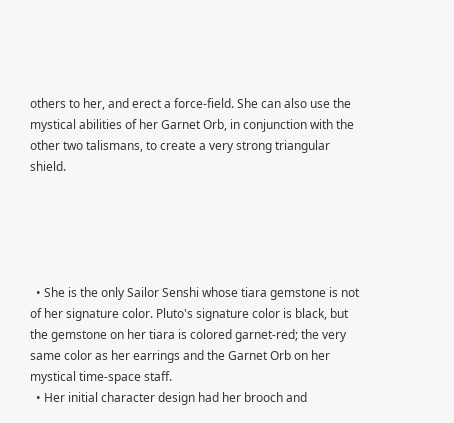others to her, and erect a force-field. She can also use the mystical abilities of her Garnet Orb, in conjunction with the other two talismans, to create a very strong triangular shield.





  • She is the only Sailor Senshi whose tiara gemstone is not of her signature color. Pluto's signature color is black, but the gemstone on her tiara is colored garnet-red; the very same color as her earrings and the Garnet Orb on her mystical time-space staff.
  • Her initial character design had her brooch and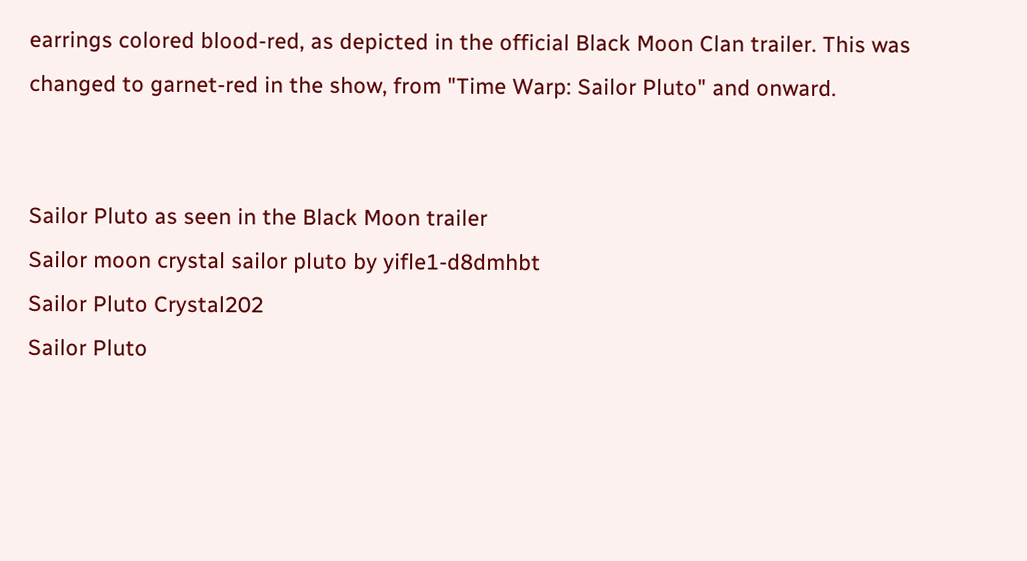earrings colored blood-red, as depicted in the official Black Moon Clan trailer. This was changed to garnet-red in the show, from "Time Warp: Sailor Pluto" and onward.


Sailor Pluto as seen in the Black Moon trailer
Sailor moon crystal sailor pluto by yifle1-d8dmhbt
Sailor Pluto Crystal202
Sailor Pluto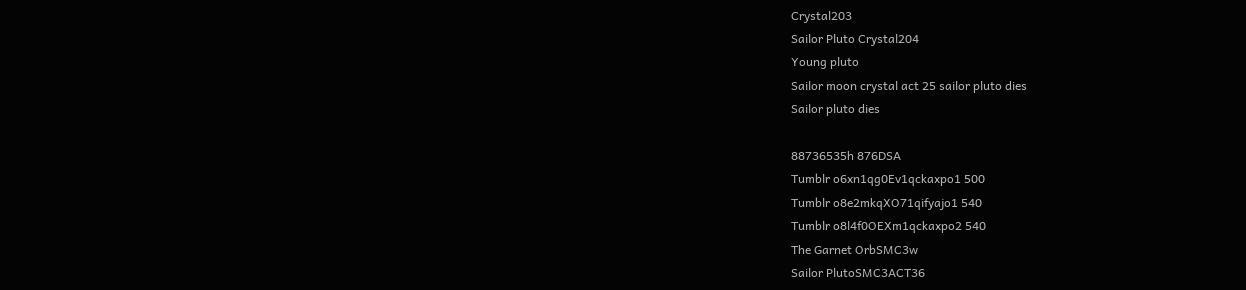Crystal203
Sailor Pluto Crystal204
Young pluto
Sailor moon crystal act 25 sailor pluto dies
Sailor pluto dies

88736535h 876DSA
Tumblr o6xn1qg0Ev1qckaxpo1 500
Tumblr o8e2mkqXO71qifyajo1 540
Tumblr o8l4f0OEXm1qckaxpo2 540
The Garnet OrbSMC3w
Sailor PlutoSMC3ACT36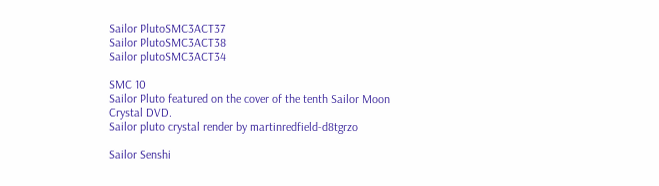Sailor PlutoSMC3ACT37
Sailor PlutoSMC3ACT38
Sailor plutoSMC3ACT34

SMC 10
Sailor Pluto featured on the cover of the tenth Sailor Moon Crystal DVD.
Sailor pluto crystal render by martinredfield-d8tgrzo

Sailor Senshi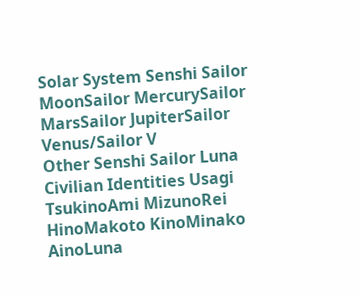Solar System Senshi Sailor MoonSailor MercurySailor MarsSailor JupiterSailor Venus/Sailor V
Other Senshi Sailor Luna
Civilian Identities Usagi TsukinoAmi MizunoRei HinoMakoto KinoMinako AinoLuna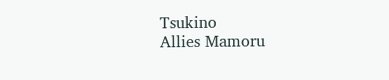Tsukino
Allies Mamoru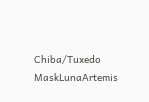Chiba/Tuxedo MaskLunaArtemis